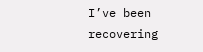I’ve been recovering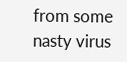from some nasty virus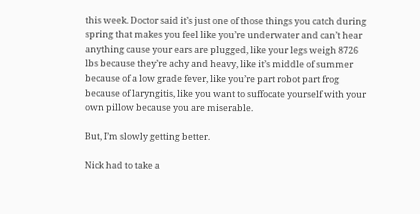this week. Doctor said it’s just one of those things you catch during spring that makes you feel like you’re underwater and can’t hear anything cause your ears are plugged, like your legs weigh 8726 lbs because they’re achy and heavy, like it’s middle of summer because of a low grade fever, like you’re part robot part frog because of laryngitis, like you want to suffocate yourself with your own pillow because you are miserable.

But, I’m slowly getting better.

Nick had to take a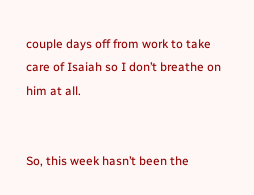couple days off from work to take care of Isaiah so I don’t breathe on him at all.


So, this week hasn’t been the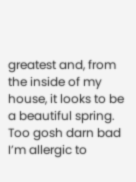greatest and, from the inside of my house, it looks to be a beautiful spring. Too gosh darn bad I’m allergic to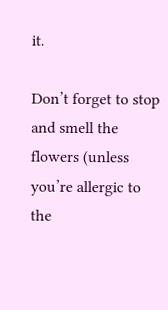it.

Don’t forget to stop and smell the flowers (unless you’re allergic to the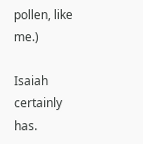pollen, like me.)

Isaiah certainly has.